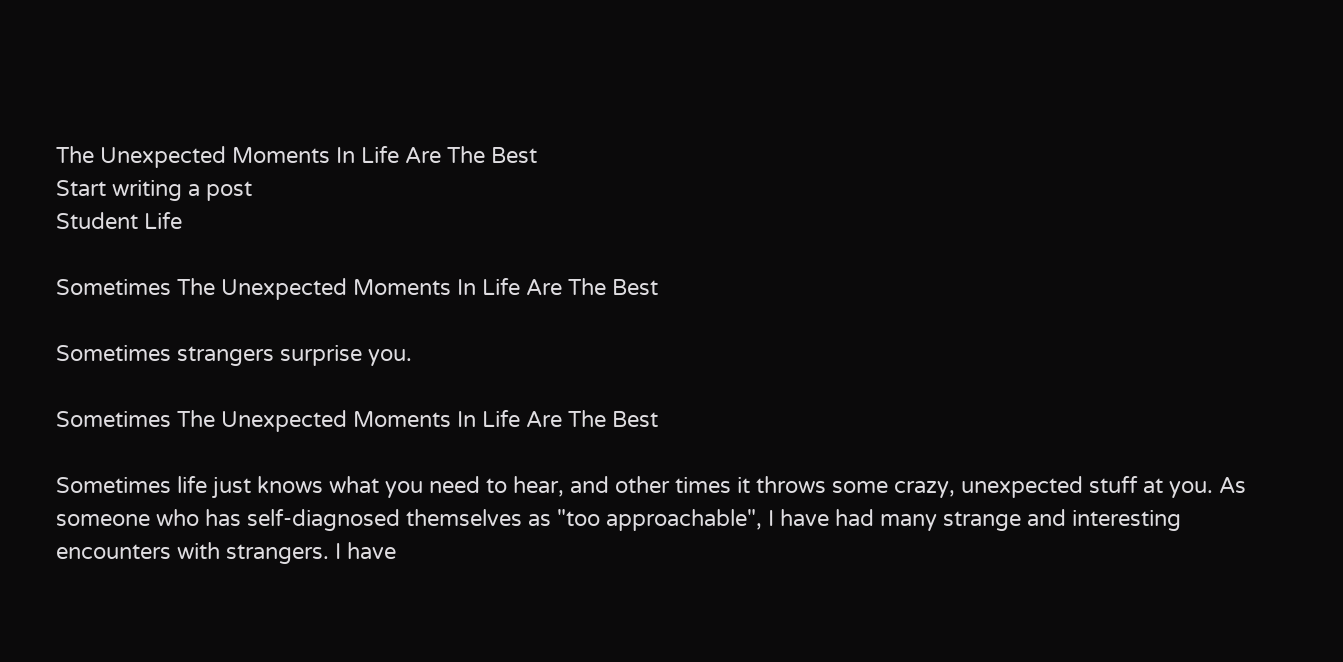The Unexpected Moments In Life Are The Best
Start writing a post
Student Life

Sometimes The Unexpected Moments In Life Are The Best

Sometimes strangers surprise you.

Sometimes The Unexpected Moments In Life Are The Best

Sometimes life just knows what you need to hear, and other times it throws some crazy, unexpected stuff at you. As someone who has self-diagnosed themselves as "too approachable", I have had many strange and interesting encounters with strangers. I have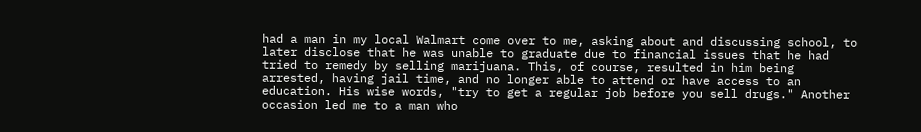had a man in my local Walmart come over to me, asking about and discussing school, to later disclose that he was unable to graduate due to financial issues that he had tried to remedy by selling marijuana. This, of course, resulted in him being arrested, having jail time, and no longer able to attend or have access to an education. His wise words, "try to get a regular job before you sell drugs." Another occasion led me to a man who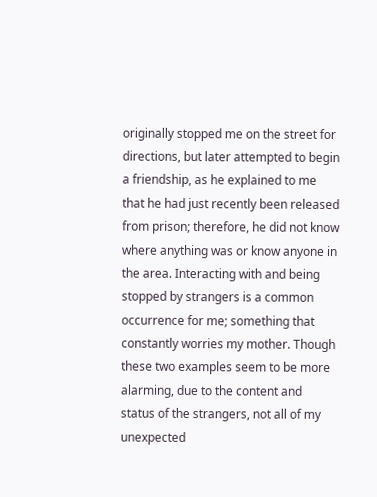originally stopped me on the street for directions, but later attempted to begin a friendship, as he explained to me that he had just recently been released from prison; therefore, he did not know where anything was or know anyone in the area. Interacting with and being stopped by strangers is a common occurrence for me; something that constantly worries my mother. Though these two examples seem to be more alarming, due to the content and status of the strangers, not all of my unexpected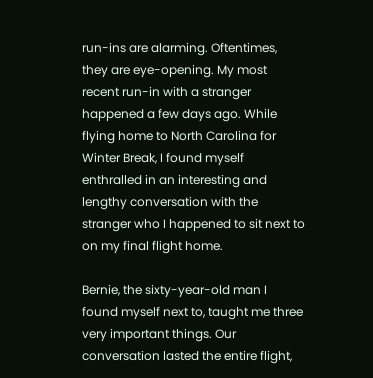run-ins are alarming. Oftentimes, they are eye-opening. My most recent run-in with a stranger happened a few days ago. While flying home to North Carolina for Winter Break, I found myself enthralled in an interesting and lengthy conversation with the stranger who I happened to sit next to on my final flight home.

Bernie, the sixty-year-old man I found myself next to, taught me three very important things. Our conversation lasted the entire flight,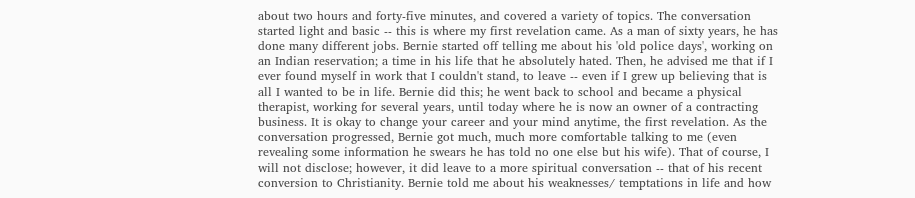about two hours and forty-five minutes, and covered a variety of topics. The conversation started light and basic -- this is where my first revelation came. As a man of sixty years, he has done many different jobs. Bernie started off telling me about his 'old police days', working on an Indian reservation; a time in his life that he absolutely hated. Then, he advised me that if I ever found myself in work that I couldn't stand, to leave -- even if I grew up believing that is all I wanted to be in life. Bernie did this; he went back to school and became a physical therapist, working for several years, until today where he is now an owner of a contracting business. It is okay to change your career and your mind anytime, the first revelation. As the conversation progressed, Bernie got much, much more comfortable talking to me (even revealing some information he swears he has told no one else but his wife). That of course, I will not disclose; however, it did leave to a more spiritual conversation -- that of his recent conversion to Christianity. Bernie told me about his weaknesses/ temptations in life and how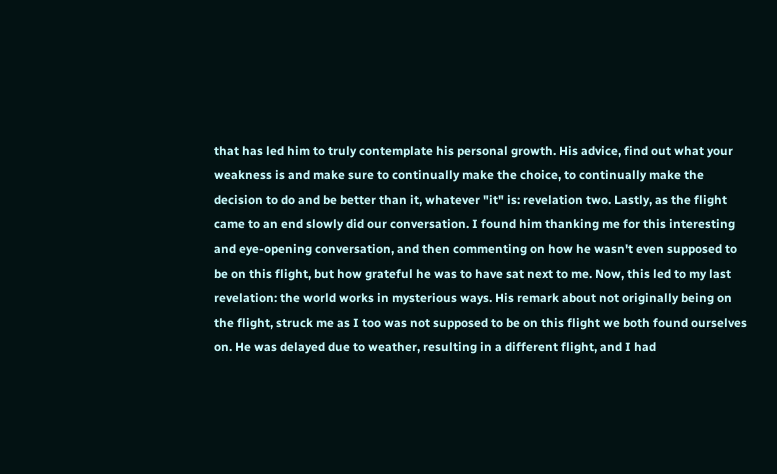that has led him to truly contemplate his personal growth. His advice, find out what your weakness is and make sure to continually make the choice, to continually make the decision to do and be better than it, whatever "it" is: revelation two. Lastly, as the flight came to an end slowly did our conversation. I found him thanking me for this interesting and eye-opening conversation, and then commenting on how he wasn't even supposed to be on this flight, but how grateful he was to have sat next to me. Now, this led to my last revelation: the world works in mysterious ways. His remark about not originally being on the flight, struck me as I too was not supposed to be on this flight we both found ourselves on. He was delayed due to weather, resulting in a different flight, and I had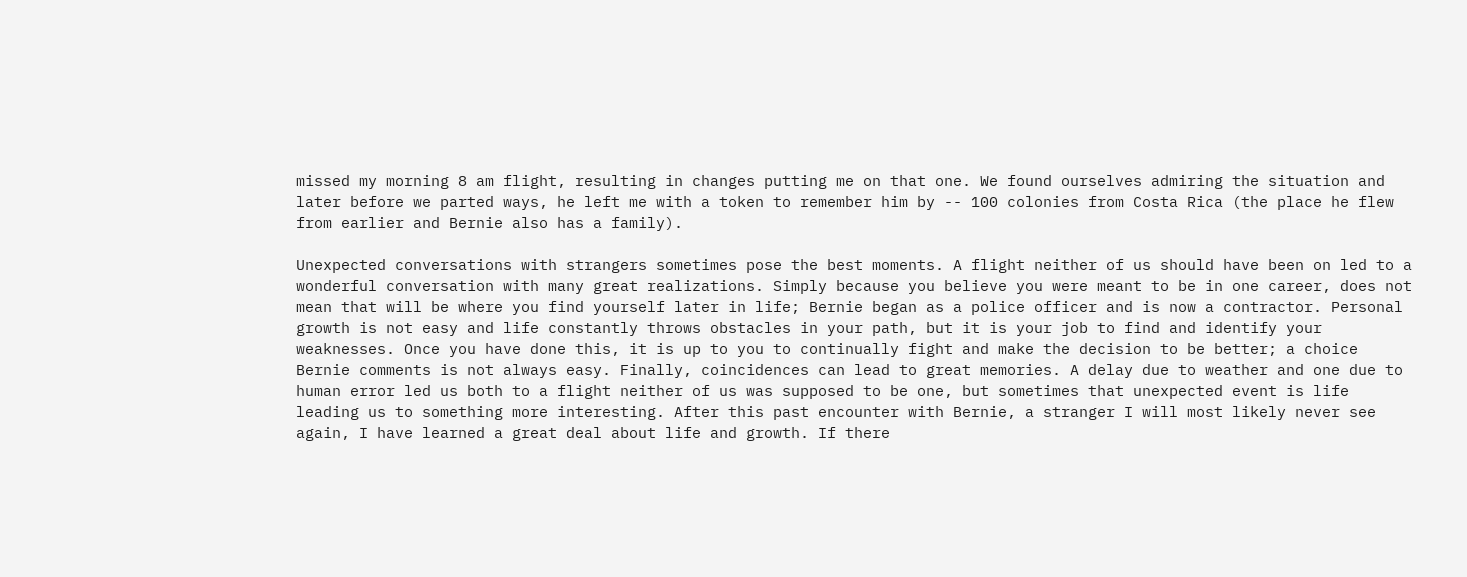missed my morning 8 am flight, resulting in changes putting me on that one. We found ourselves admiring the situation and later before we parted ways, he left me with a token to remember him by -- 100 colonies from Costa Rica (the place he flew from earlier and Bernie also has a family).

Unexpected conversations with strangers sometimes pose the best moments. A flight neither of us should have been on led to a wonderful conversation with many great realizations. Simply because you believe you were meant to be in one career, does not mean that will be where you find yourself later in life; Bernie began as a police officer and is now a contractor. Personal growth is not easy and life constantly throws obstacles in your path, but it is your job to find and identify your weaknesses. Once you have done this, it is up to you to continually fight and make the decision to be better; a choice Bernie comments is not always easy. Finally, coincidences can lead to great memories. A delay due to weather and one due to human error led us both to a flight neither of us was supposed to be one, but sometimes that unexpected event is life leading us to something more interesting. After this past encounter with Bernie, a stranger I will most likely never see again, I have learned a great deal about life and growth. If there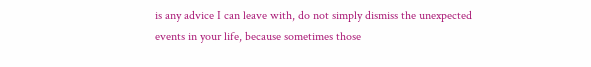is any advice I can leave with, do not simply dismiss the unexpected events in your life, because sometimes those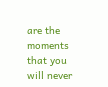are the moments that you will never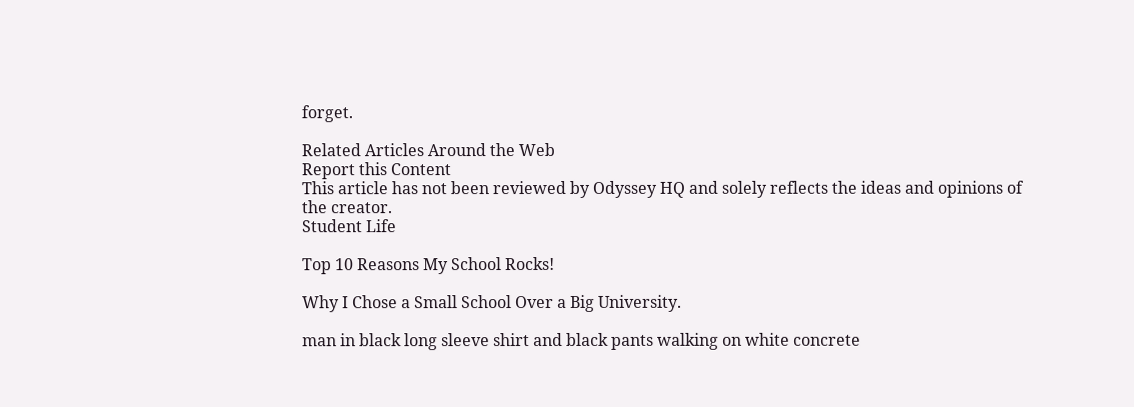forget.

Related Articles Around the Web
Report this Content
This article has not been reviewed by Odyssey HQ and solely reflects the ideas and opinions of the creator.
Student Life

Top 10 Reasons My School Rocks!

Why I Chose a Small School Over a Big University.

man in black long sleeve shirt and black pants walking on white concrete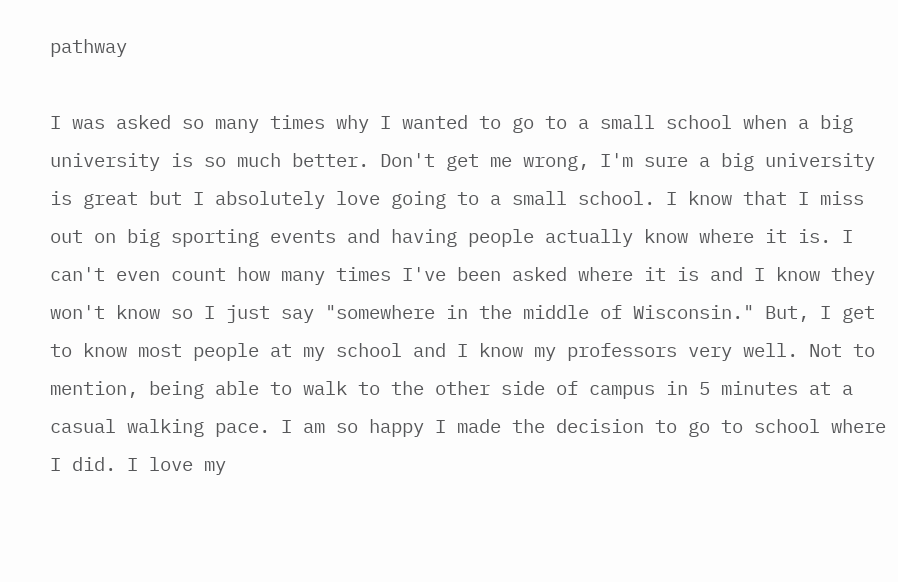pathway

I was asked so many times why I wanted to go to a small school when a big university is so much better. Don't get me wrong, I'm sure a big university is great but I absolutely love going to a small school. I know that I miss out on big sporting events and having people actually know where it is. I can't even count how many times I've been asked where it is and I know they won't know so I just say "somewhere in the middle of Wisconsin." But, I get to know most people at my school and I know my professors very well. Not to mention, being able to walk to the other side of campus in 5 minutes at a casual walking pace. I am so happy I made the decision to go to school where I did. I love my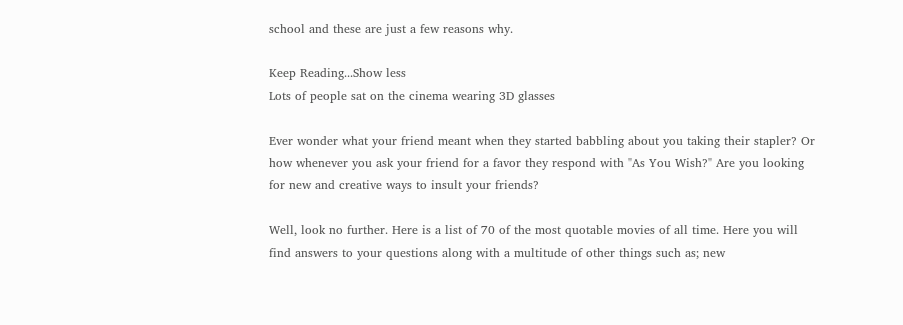school and these are just a few reasons why.

Keep Reading...Show less
Lots of people sat on the cinema wearing 3D glasses

Ever wonder what your friend meant when they started babbling about you taking their stapler? Or how whenever you ask your friend for a favor they respond with "As You Wish?" Are you looking for new and creative ways to insult your friends?

Well, look no further. Here is a list of 70 of the most quotable movies of all time. Here you will find answers to your questions along with a multitude of other things such as; new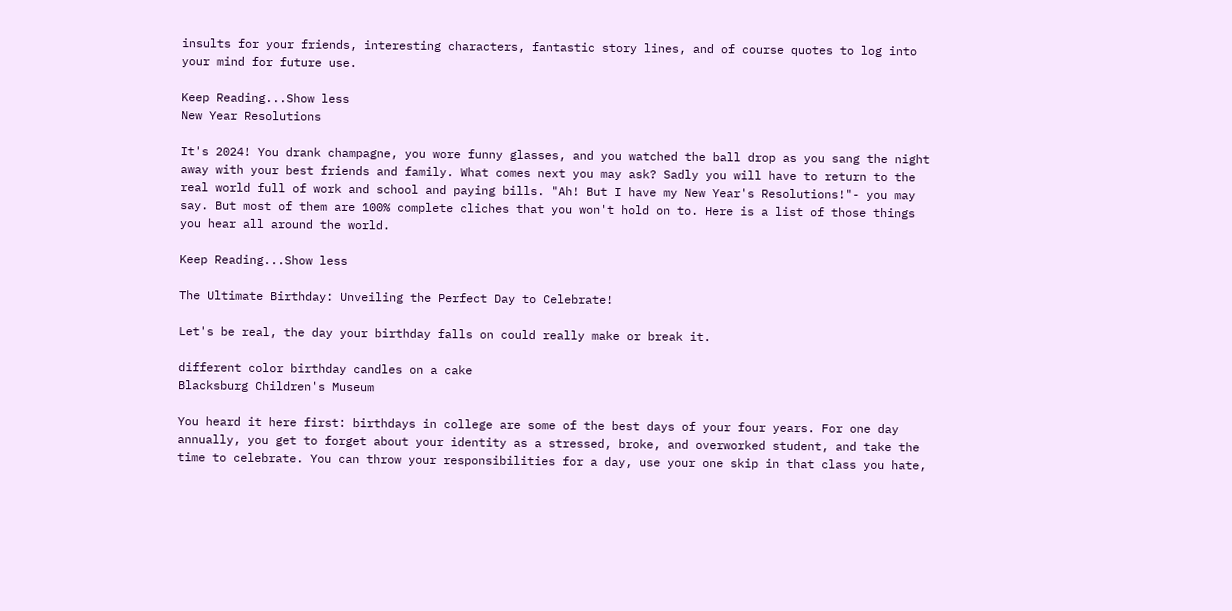insults for your friends, interesting characters, fantastic story lines, and of course quotes to log into your mind for future use.

Keep Reading...Show less
New Year Resolutions

It's 2024! You drank champagne, you wore funny glasses, and you watched the ball drop as you sang the night away with your best friends and family. What comes next you may ask? Sadly you will have to return to the real world full of work and school and paying bills. "Ah! But I have my New Year's Resolutions!"- you may say. But most of them are 100% complete cliches that you won't hold on to. Here is a list of those things you hear all around the world.

Keep Reading...Show less

The Ultimate Birthday: Unveiling the Perfect Day to Celebrate!

Let's be real, the day your birthday falls on could really make or break it.

different color birthday candles on a cake
Blacksburg Children's Museum

You heard it here first: birthdays in college are some of the best days of your four years. For one day annually, you get to forget about your identity as a stressed, broke, and overworked student, and take the time to celebrate. You can throw your responsibilities for a day, use your one skip in that class you hate,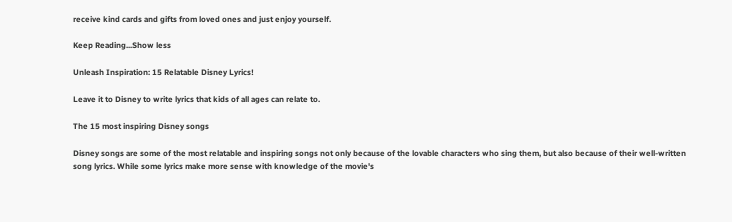receive kind cards and gifts from loved ones and just enjoy yourself.

Keep Reading...Show less

Unleash Inspiration: 15 Relatable Disney Lyrics!

Leave it to Disney to write lyrics that kids of all ages can relate to.

The 15 most inspiring Disney songs

Disney songs are some of the most relatable and inspiring songs not only because of the lovable characters who sing them, but also because of their well-written song lyrics. While some lyrics make more sense with knowledge of the movie's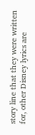story line that they were written for, other Disney lyrics are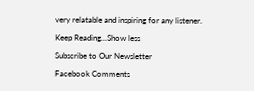very relatable and inspiring for any listener.

Keep Reading...Show less

Subscribe to Our Newsletter

Facebook Comments